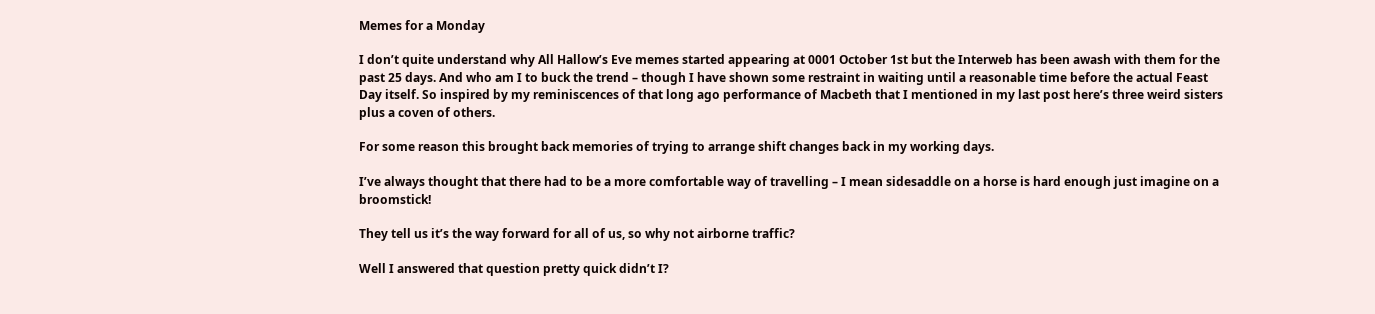Memes for a Monday

I don’t quite understand why All Hallow’s Eve memes started appearing at 0001 October 1st but the Interweb has been awash with them for the past 25 days. And who am I to buck the trend – though I have shown some restraint in waiting until a reasonable time before the actual Feast Day itself. So inspired by my reminiscences of that long ago performance of Macbeth that I mentioned in my last post here’s three weird sisters plus a coven of others.

For some reason this brought back memories of trying to arrange shift changes back in my working days.

I’ve always thought that there had to be a more comfortable way of travelling – I mean sidesaddle on a horse is hard enough just imagine on a broomstick!

They tell us it’s the way forward for all of us, so why not airborne traffic?

Well I answered that question pretty quick didn’t I?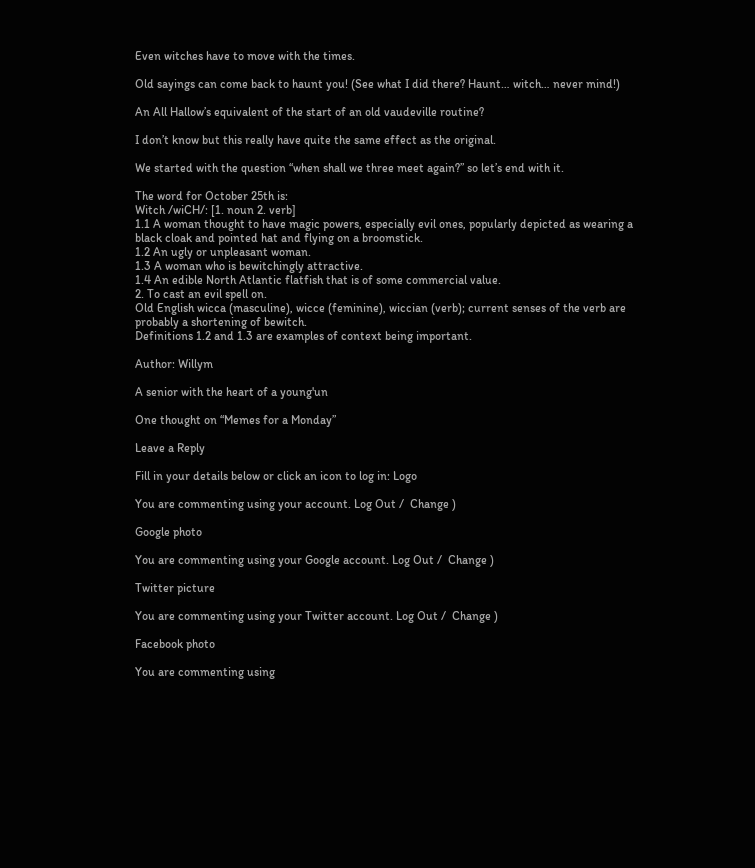Even witches have to move with the times.

Old sayings can come back to haunt you! (See what I did there? Haunt… witch… never mind!)

An All Hallow’s equivalent of the start of an old vaudeville routine?

I don’t know but this really have quite the same effect as the original.

We started with the question “when shall we three meet again?” so let’s end with it.

The word for October 25th is:
Witch /wiCH/: [1. noun 2. verb]
1.1 A woman thought to have magic powers, especially evil ones, popularly depicted as wearing a black cloak and pointed hat and flying on a broomstick.
1.2 An ugly or unpleasant woman.
1.3 A woman who is bewitchingly attractive.
1.4 An edible North Atlantic flatfish that is of some commercial value.
2. To cast an evil spell on.
Old English wicca (masculine), wicce (feminine), wiccian (verb); current senses of the verb are probably a shortening of bewitch.
Definitions 1.2 and 1.3 are examples of context being important.

Author: Willym

A senior with the heart of a young'un

One thought on “Memes for a Monday”

Leave a Reply

Fill in your details below or click an icon to log in: Logo

You are commenting using your account. Log Out /  Change )

Google photo

You are commenting using your Google account. Log Out /  Change )

Twitter picture

You are commenting using your Twitter account. Log Out /  Change )

Facebook photo

You are commenting using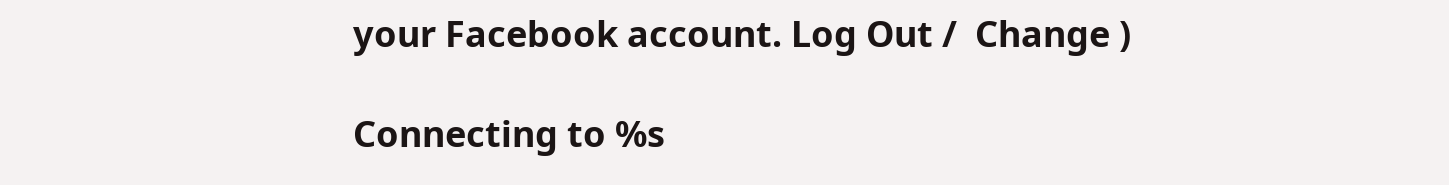your Facebook account. Log Out /  Change )

Connecting to %s